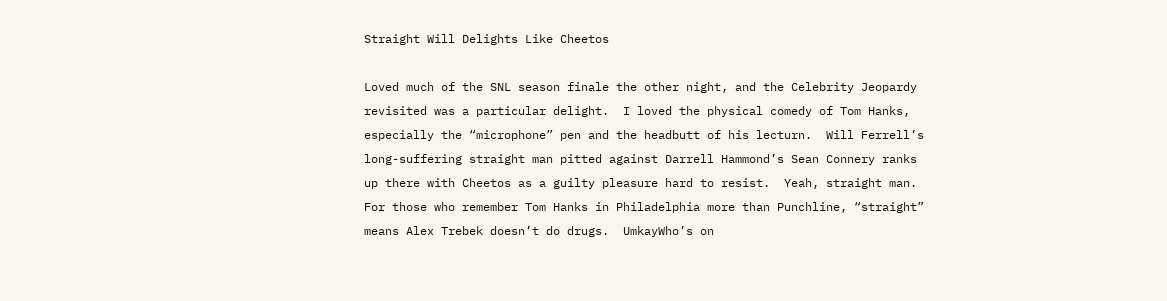Straight Will Delights Like Cheetos

Loved much of the SNL season finale the other night, and the Celebrity Jeopardy revisited was a particular delight.  I loved the physical comedy of Tom Hanks, especially the “microphone” pen and the headbutt of his lecturn.  Will Ferrell’s long-suffering straight man pitted against Darrell Hammond’s Sean Connery ranks up there with Cheetos as a guilty pleasure hard to resist.  Yeah, straight man.  For those who remember Tom Hanks in Philadelphia more than Punchline, “straight” means Alex Trebek doesn’t do drugs.  UmkayWho’s on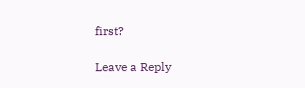first?

Leave a Reply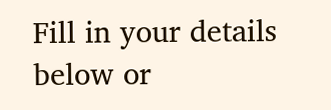Fill in your details below or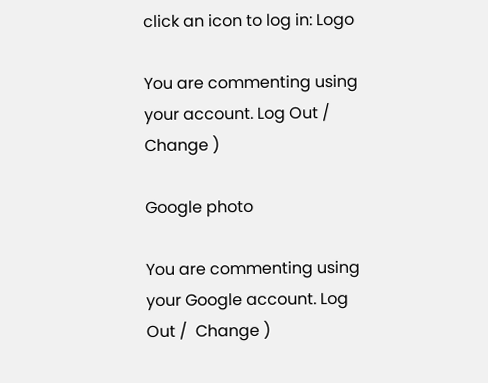click an icon to log in: Logo

You are commenting using your account. Log Out /  Change )

Google photo

You are commenting using your Google account. Log Out /  Change )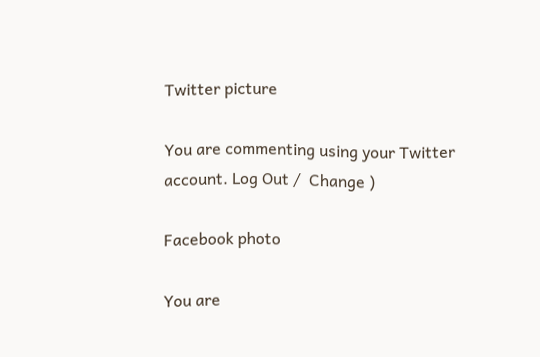Twitter picture

You are commenting using your Twitter account. Log Out /  Change )

Facebook photo

You are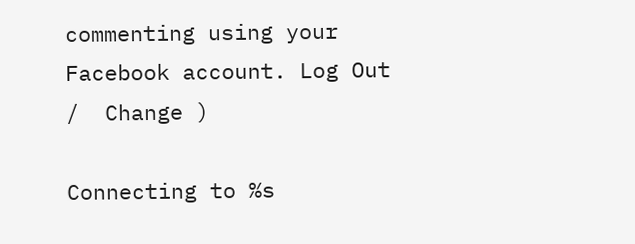commenting using your Facebook account. Log Out /  Change )

Connecting to %s